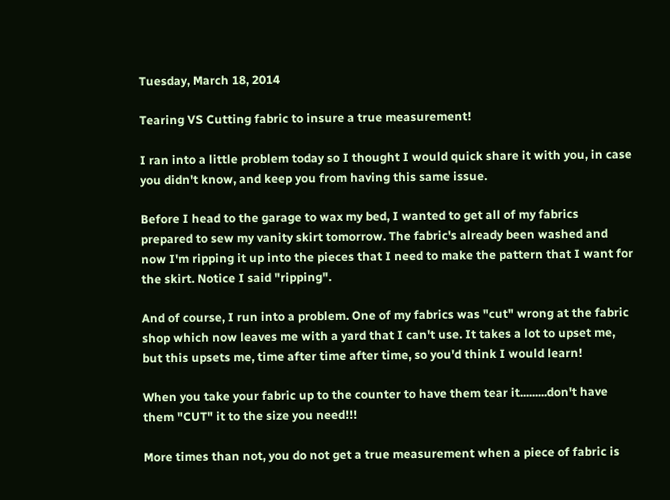Tuesday, March 18, 2014

Tearing VS Cutting fabric to insure a true measurement!

I ran into a little problem today so I thought I would quick share it with you, in case you didn't know, and keep you from having this same issue.

Before I head to the garage to wax my bed, I wanted to get all of my fabrics prepared to sew my vanity skirt tomorrow. The fabric's already been washed and now I'm ripping it up into the pieces that I need to make the pattern that I want for the skirt. Notice I said "ripping".

And of course, I run into a problem. One of my fabrics was "cut" wrong at the fabric shop which now leaves me with a yard that I can't use. It takes a lot to upset me, but this upsets me, time after time after time, so you'd think I would learn!

When you take your fabric up to the counter to have them tear it.........don't have them "CUT" it to the size you need!!!

More times than not, you do not get a true measurement when a piece of fabric is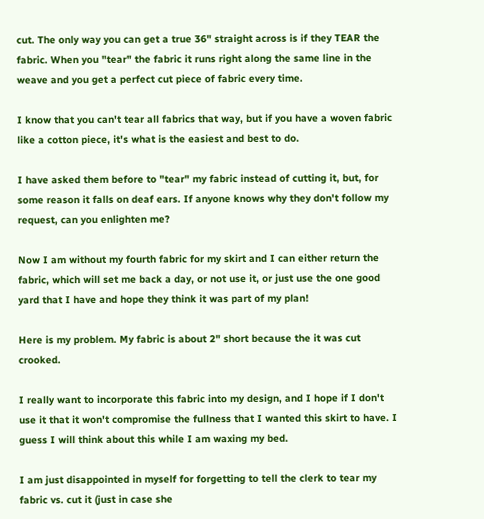cut. The only way you can get a true 36" straight across is if they TEAR the fabric. When you "tear" the fabric it runs right along the same line in the weave and you get a perfect cut piece of fabric every time.

I know that you can't tear all fabrics that way, but if you have a woven fabric like a cotton piece, it's what is the easiest and best to do.

I have asked them before to "tear" my fabric instead of cutting it, but, for some reason it falls on deaf ears. If anyone knows why they don't follow my request, can you enlighten me?

Now I am without my fourth fabric for my skirt and I can either return the fabric, which will set me back a day, or not use it, or just use the one good yard that I have and hope they think it was part of my plan!

Here is my problem. My fabric is about 2" short because the it was cut crooked.

I really want to incorporate this fabric into my design, and I hope if I don't use it that it won't compromise the fullness that I wanted this skirt to have. I guess I will think about this while I am waxing my bed.

I am just disappointed in myself for forgetting to tell the clerk to tear my fabric vs. cut it (just in case she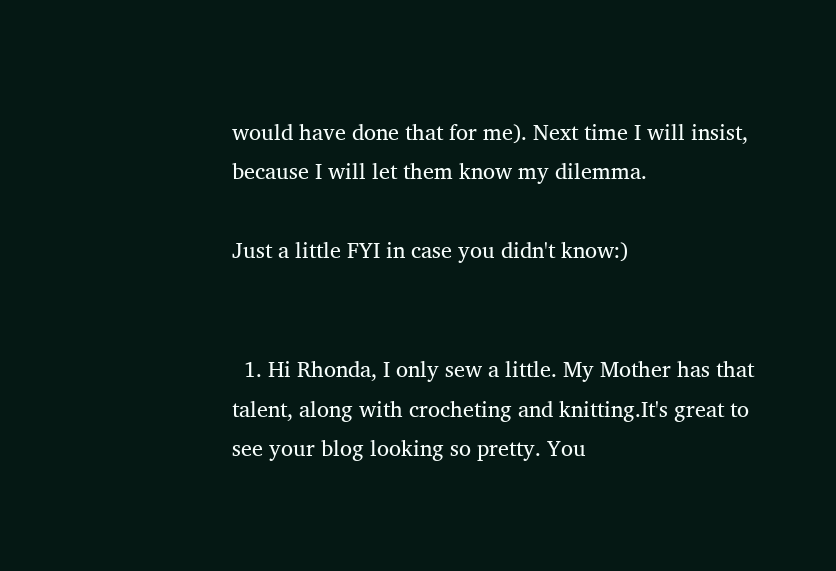would have done that for me). Next time I will insist, because I will let them know my dilemma.

Just a little FYI in case you didn't know:)


  1. Hi Rhonda, I only sew a little. My Mother has that talent, along with crocheting and knitting.It's great to see your blog looking so pretty. You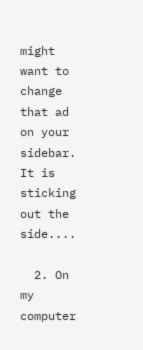might want to change that ad on your sidebar. It is sticking out the side....

  2. On my computer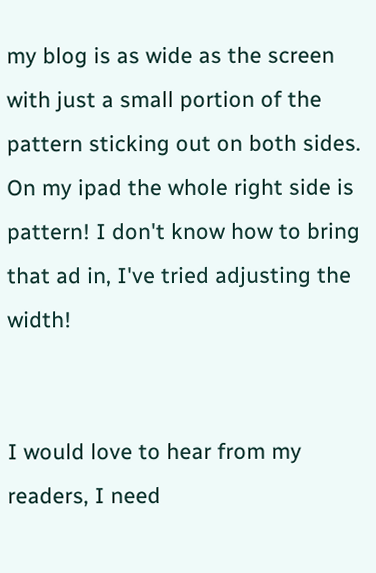my blog is as wide as the screen with just a small portion of the pattern sticking out on both sides. On my ipad the whole right side is pattern! I don't know how to bring that ad in, I've tried adjusting the width!


I would love to hear from my readers, I need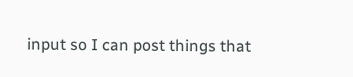input so I can post things that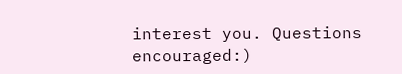interest you. Questions encouraged:)